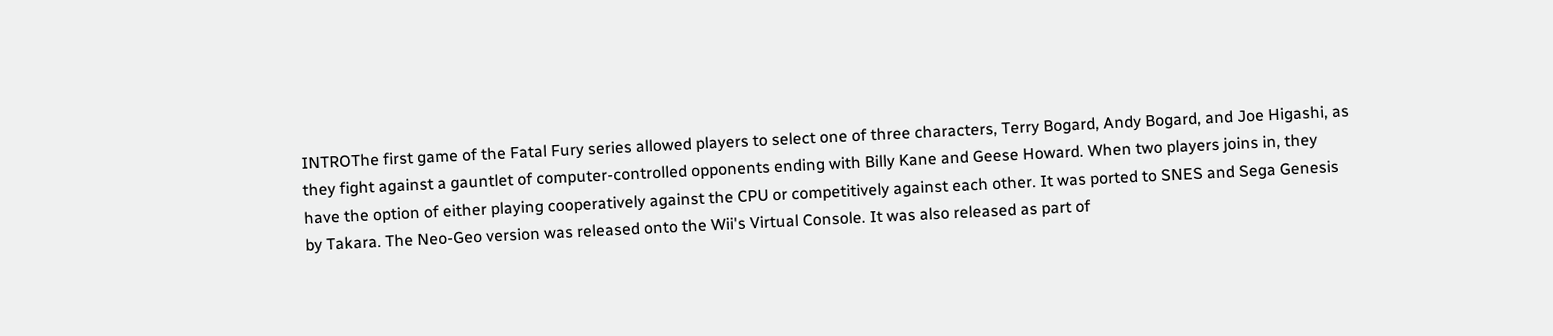INTROThe first game of the Fatal Fury series allowed players to select one of three characters, Terry Bogard, Andy Bogard, and Joe Higashi, as they fight against a gauntlet of computer-controlled opponents ending with Billy Kane and Geese Howard. When two players joins in, they have the option of either playing cooperatively against the CPU or competitively against each other. It was ported to SNES and Sega Genesis by Takara. The Neo-Geo version was released onto the Wii's Virtual Console. It was also released as part of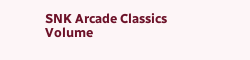SNK Arcade Classics Volume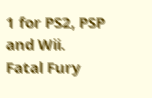1 for PS2, PSP and Wii.
Fatal Fury